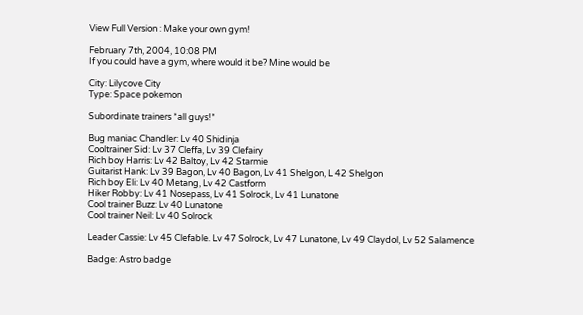View Full Version : Make your own gym!

February 7th, 2004, 10:08 PM
If you could have a gym, where would it be? Mine would be

City: Lilycove City
Type: Space pokemon

Subordinate trainers *all guys!*

Bug maniac Chandler: Lv 40 Shidinja
Cooltrainer Sid: Lv 37 Cleffa, Lv 39 Clefairy
Rich boy Harris: Lv 42 Baltoy, Lv 42 Starmie
Guitarist Hank: Lv 39 Bagon, Lv 40 Bagon, Lv 41 Shelgon, L 42 Shelgon
Rich boy Eli: Lv 40 Metang, Lv 42 Castform
Hiker Robby: Lv 41 Nosepass, Lv 41 Solrock, Lv 41 Lunatone
Cool trainer Buzz: Lv 40 Lunatone
Cool trainer Neil: Lv 40 Solrock

Leader Cassie: Lv 45 Clefable. Lv 47 Solrock, Lv 47 Lunatone, Lv 49 Claydol, Lv 52 Salamence

Badge: Astro badge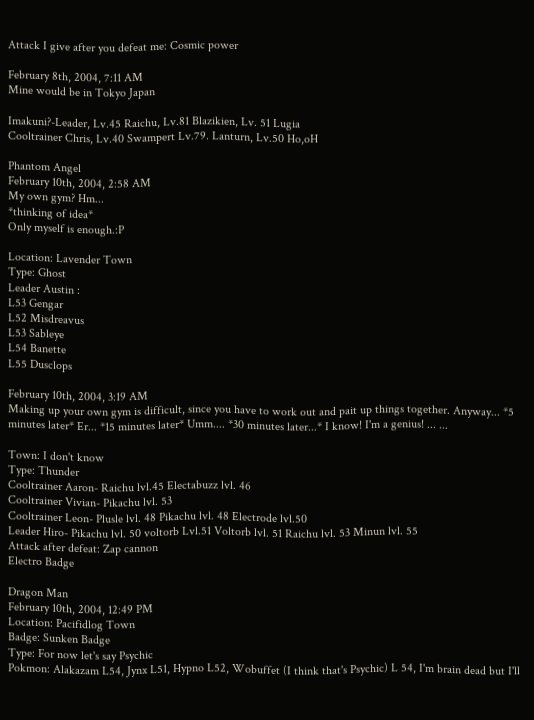Attack I give after you defeat me: Cosmic power

February 8th, 2004, 7:11 AM
Mine would be in Tokyo Japan

Imakuni?-Leader, Lv.45 Raichu, Lv.81 Blazikien, Lv. 51 Lugia
Cooltrainer Chris, Lv.40 Swampert Lv.79. Lanturn, Lv.50 Ho,oH

Phantom Angel
February 10th, 2004, 2:58 AM
My own gym? Hm...
*thinking of idea*
Only myself is enough.:P

Location: Lavender Town
Type: Ghost
Leader Austin :
L53 Gengar
L52 Misdreavus
L53 Sableye
L54 Banette
L55 Dusclops

February 10th, 2004, 3:19 AM
Making up your own gym is difficult, since you have to work out and pait up things together. Anyway... *5 minutes later* Er... *15 minutes later* Umm.... *30 minutes later...* I know! I'm a genius! ... ...

Town: I don't know
Type: Thunder
Cooltrainer Aaron- Raichu lvl.45 Electabuzz lvl. 46
Cooltrainer Vivian- Pikachu lvl. 53
Cooltrainer Leon- Plusle lvl. 48 Pikachu lvl. 48 Electrode lvl.50
Leader Hiro- Pikachu lvl. 50 voltorb Lvl.51 Voltorb lvl. 51 Raichu lvl. 53 Minun lvl. 55
Attack after defeat: Zap cannon
Electro Badge

Dragon Man
February 10th, 2004, 12:49 PM
Location: Pacifidlog Town
Badge: Sunken Badge
Type: For now let's say Psychic
Pokmon: Alakazam L54, Jynx L51, Hypno L52, Wobuffet (I think that's Psychic) L 54, I'm brain dead but I'll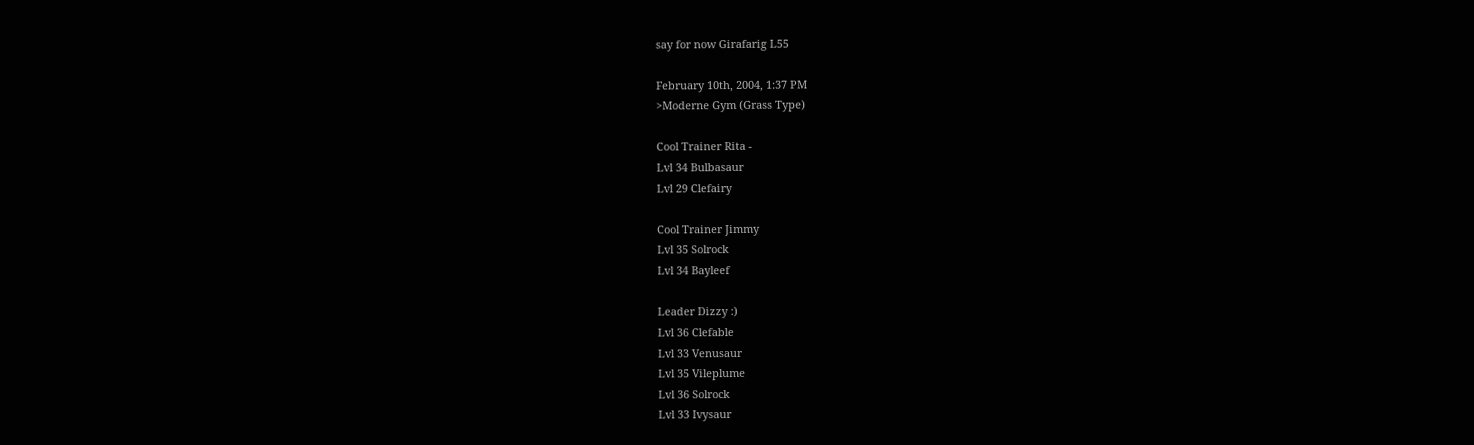say for now Girafarig L55

February 10th, 2004, 1:37 PM
>Moderne Gym (Grass Type)

Cool Trainer Rita -
Lvl 34 Bulbasaur
Lvl 29 Clefairy

Cool Trainer Jimmy
Lvl 35 Solrock
Lvl 34 Bayleef

Leader Dizzy :)
Lvl 36 Clefable
Lvl 33 Venusaur
Lvl 35 Vileplume
Lvl 36 Solrock
Lvl 33 Ivysaur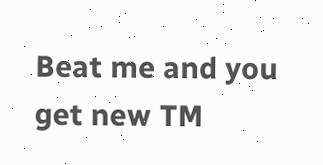Beat me and you get new TM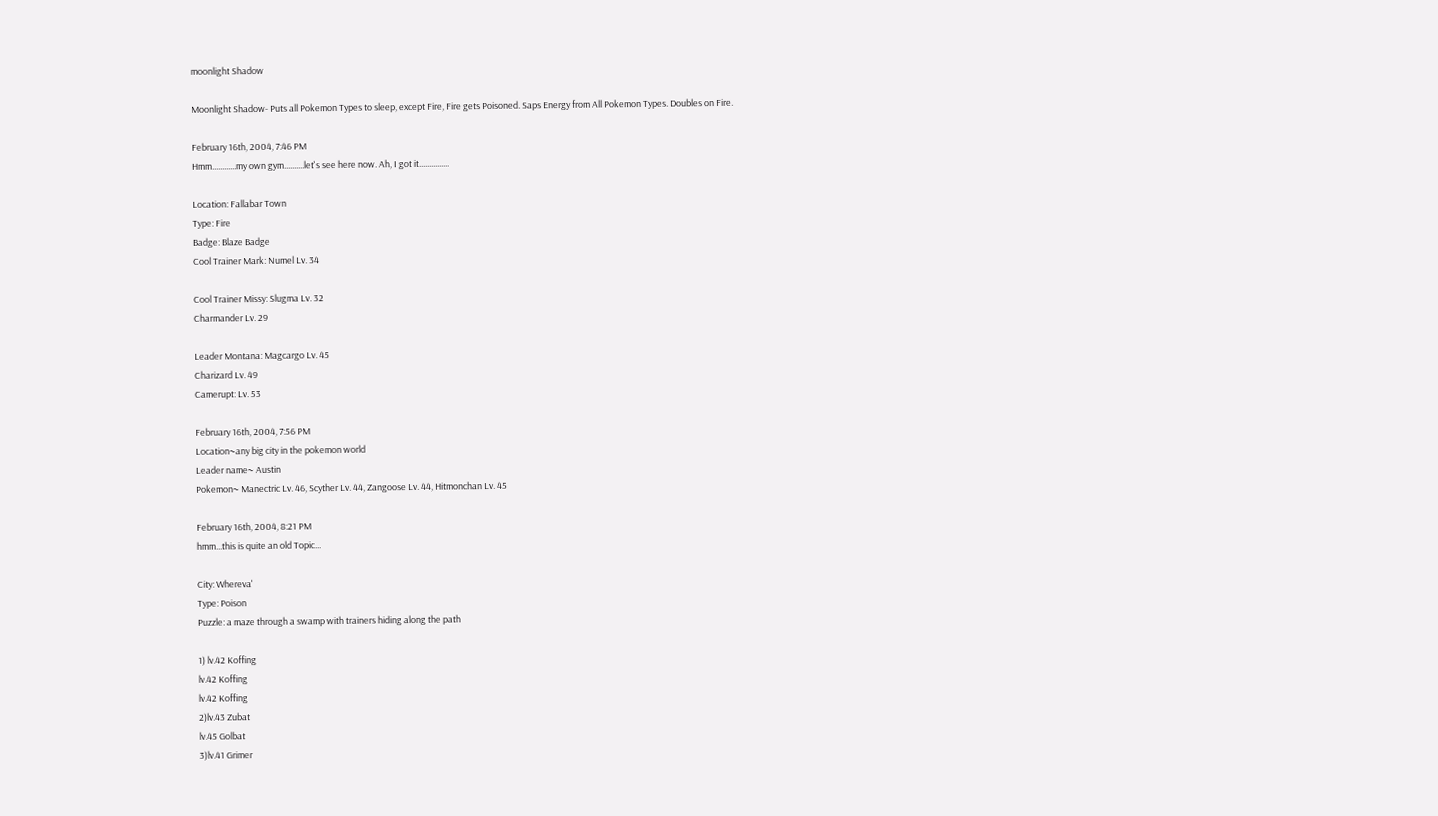moonlight Shadow

Moonlight Shadow- Puts all Pokemon Types to sleep, except Fire, Fire gets Poisoned. Saps Energy from All Pokemon Types. Doubles on Fire.

February 16th, 2004, 7:46 PM
Hmm............my own gym..........let's see here now. Ah, I got it...............

Location: Fallabar Town
Type: Fire
Badge: Blaze Badge
Cool Trainer Mark: Numel Lv. 34

Cool Trainer Missy: Slugma Lv. 32
Charmander Lv. 29

Leader Montana: Magcargo Lv. 45
Charizard Lv. 49
Camerupt: Lv. 53

February 16th, 2004, 7:56 PM
Location~any big city in the pokemon world
Leader name~ Austin
Pokemon~ Manectric Lv. 46, Scyther Lv. 44, Zangoose Lv. 44, Hitmonchan Lv. 45

February 16th, 2004, 8:21 PM
hmm...this is quite an old Topic...

City: Whereva'
Type: Poison
Puzzle: a maze through a swamp with trainers hiding along the path

1) lv.42 Koffing
lv.42 Koffing
lv.42 Koffing
2)lv.43 Zubat
lv.45 Golbat
3)lv.41 Grimer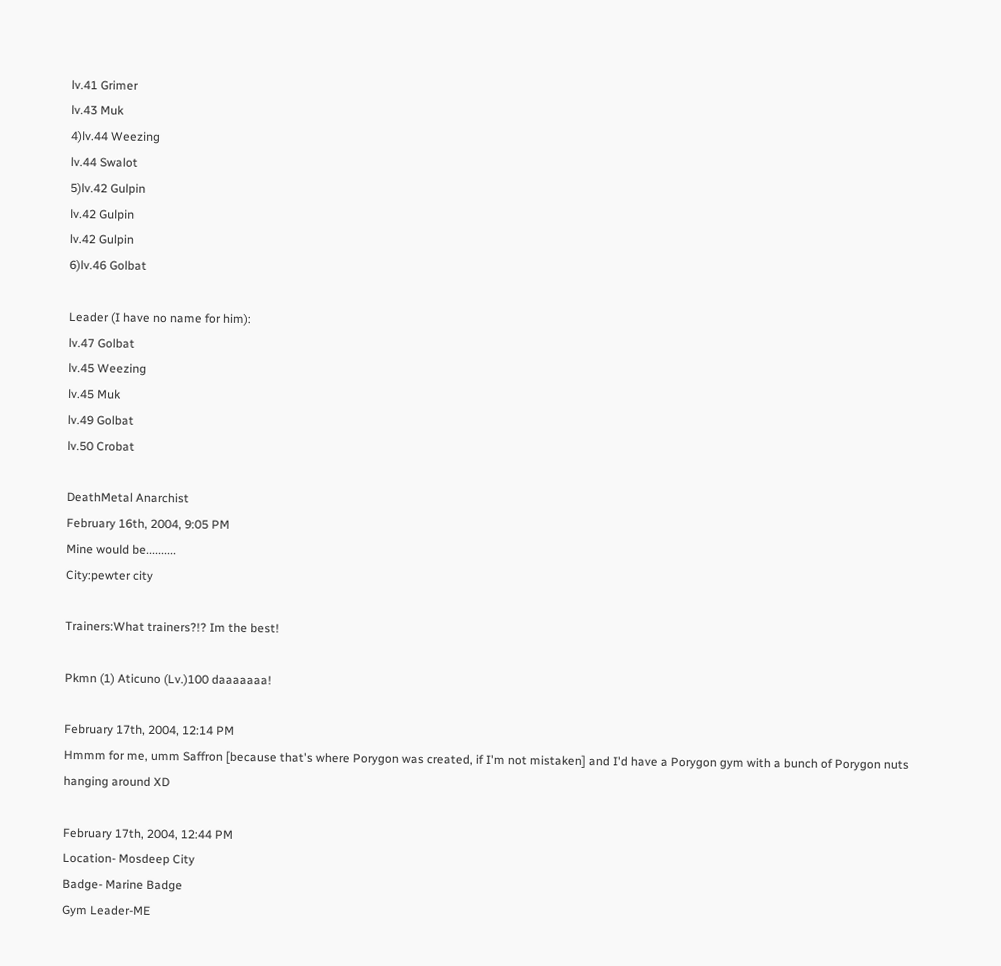lv.41 Grimer
lv.43 Muk
4)lv.44 Weezing
lv.44 Swalot
5)lv.42 Gulpin
lv.42 Gulpin
lv.42 Gulpin
6)lv.46 Golbat

Leader (I have no name for him):
lv.47 Golbat
lv.45 Weezing
lv.45 Muk
lv.49 Golbat
lv.50 Crobat

DeathMetal Anarchist
February 16th, 2004, 9:05 PM
Mine would be..........
City:pewter city

Trainers:What trainers?!? Im the best!

Pkmn (1) Aticuno (Lv.)100 daaaaaaa!

February 17th, 2004, 12:14 PM
Hmmm for me, umm Saffron [because that's where Porygon was created, if I'm not mistaken] and I'd have a Porygon gym with a bunch of Porygon nuts hanging around XD

February 17th, 2004, 12:44 PM
Location- Mosdeep City
Badge- Marine Badge
Gym Leader-ME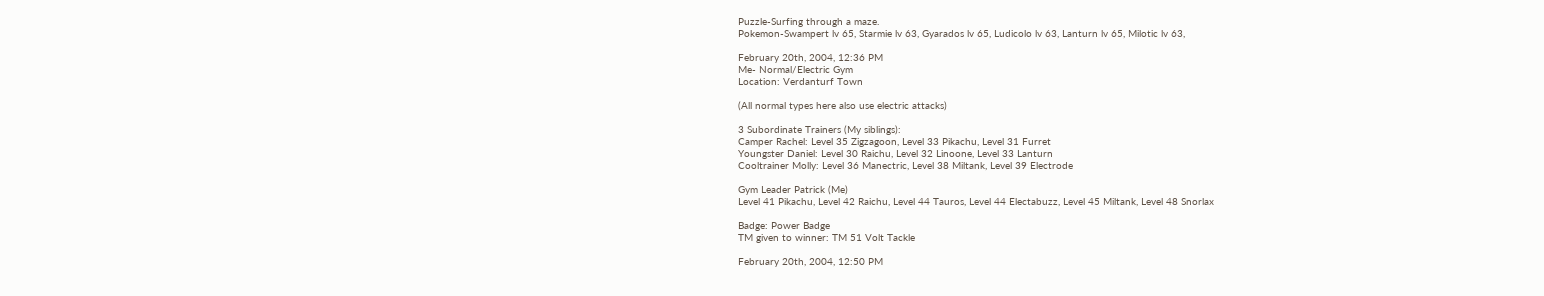Puzzle-Surfing through a maze.
Pokemon-Swampert lv 65, Starmie lv 63, Gyarados lv 65, Ludicolo lv 63, Lanturn lv 65, Milotic lv 63,

February 20th, 2004, 12:36 PM
Me- Normal/Electric Gym
Location: Verdanturf Town

(All normal types here also use electric attacks)

3 Subordinate Trainers (My siblings):
Camper Rachel: Level 35 Zigzagoon, Level 33 Pikachu, Level 31 Furret
Youngster Daniel: Level 30 Raichu, Level 32 Linoone, Level 33 Lanturn
Cooltrainer Molly: Level 36 Manectric, Level 38 Miltank, Level 39 Electrode

Gym Leader Patrick (Me)
Level 41 Pikachu, Level 42 Raichu, Level 44 Tauros, Level 44 Electabuzz, Level 45 Miltank, Level 48 Snorlax

Badge: Power Badge
TM given to winner: TM 51 Volt Tackle

February 20th, 2004, 12:50 PM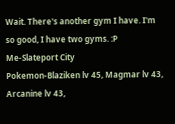Wait. There's another gym I have. I'm so good, I have two gyms. :P
Me-Slateport City
Pokemon-Blaziken lv 45, Magmar lv 43, Arcanine lv 43,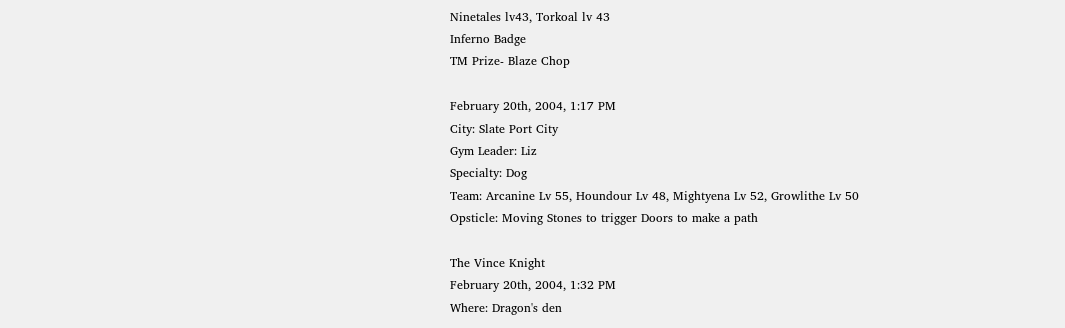Ninetales lv43, Torkoal lv 43
Inferno Badge
TM Prize- Blaze Chop

February 20th, 2004, 1:17 PM
City: Slate Port City
Gym Leader: Liz
Specialty: Dog
Team: Arcanine Lv 55, Houndour Lv 48, Mightyena Lv 52, Growlithe Lv 50
Opsticle: Moving Stones to trigger Doors to make a path

The Vince Knight
February 20th, 2004, 1:32 PM
Where: Dragon's den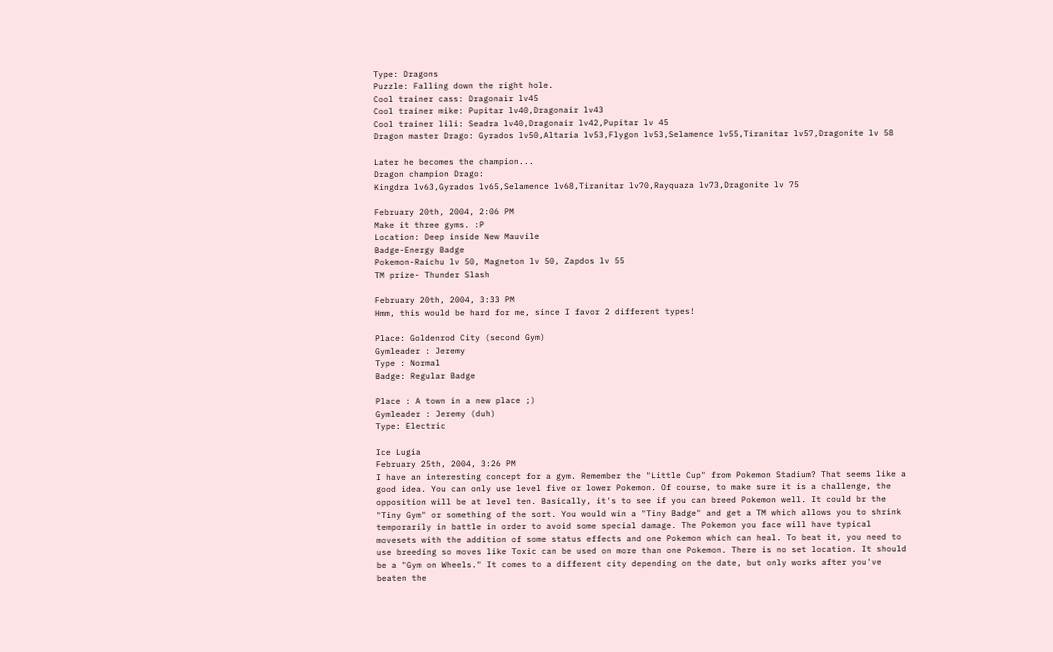Type: Dragons
Puzzle: Falling down the right hole.
Cool trainer cass: Dragonair lv45
Cool trainer mike: Pupitar lv40,Dragonair lv43
Cool trainer lili: Seadra lv40,Dragonair lv42,Pupitar lv 45
Dragon master Drago: Gyrados lv50,Altaria lv53,Flygon lv53,Selamence lv55,Tiranitar lv57,Dragonite lv 58

Later he becomes the champion...
Dragon champion Drago:
Kingdra lv63,Gyrados lv65,Selamence lv68,Tiranitar lv70,Rayquaza lv73,Dragonite lv 75

February 20th, 2004, 2:06 PM
Make it three gyms. :P
Location: Deep inside New Mauvile
Badge-Energy Badge
Pokemon-Raichu lv 50, Magneton lv 50, Zapdos lv 55
TM prize- Thunder Slash

February 20th, 2004, 3:33 PM
Hmm, this would be hard for me, since I favor 2 different types!

Place: Goldenrod City (second Gym)
Gymleader : Jeremy
Type : Normal
Badge: Regular Badge

Place : A town in a new place ;)
Gymleader : Jeremy (duh)
Type: Electric

Ice Lugia
February 25th, 2004, 3:26 PM
I have an interesting concept for a gym. Remember the "Little Cup" from Pokemon Stadium? That seems like a good idea. You can only use level five or lower Pokemon. Of course, to make sure it is a challenge, the opposition will be at level ten. Basically, it's to see if you can breed Pokemon well. It could br the "Tiny Gym" or something of the sort. You would win a "Tiny Badge" and get a TM which allows you to shrink temporarily in battle in order to avoid some special damage. The Pokemon you face will have typical movesets with the addition of some status effects and one Pokemon which can heal. To beat it, you need to use breeding so moves like Toxic can be used on more than one Pokemon. There is no set location. It should be a "Gym on Wheels." It comes to a different city depending on the date, but only works after you've beaten the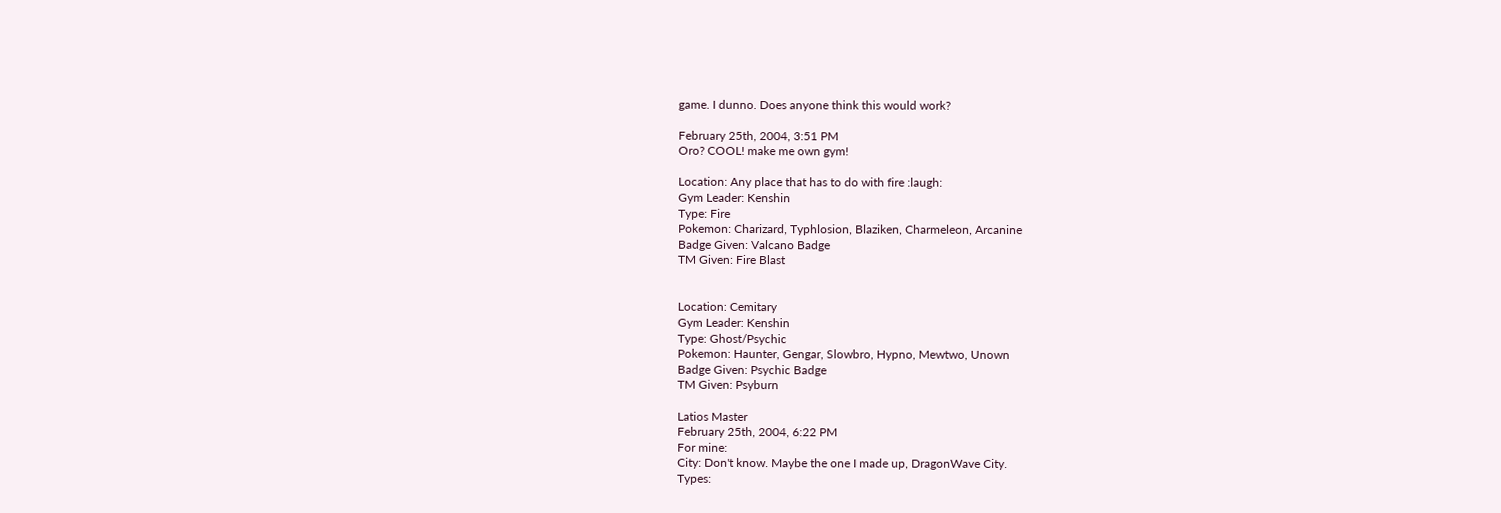game. I dunno. Does anyone think this would work?

February 25th, 2004, 3:51 PM
Oro? COOL! make me own gym!

Location: Any place that has to do with fire :laugh:
Gym Leader: Kenshin
Type: Fire
Pokemon: Charizard, Typhlosion, Blaziken, Charmeleon, Arcanine
Badge Given: Valcano Badge
TM Given: Fire Blast


Location: Cemitary
Gym Leader: Kenshin
Type: Ghost/Psychic
Pokemon: Haunter, Gengar, Slowbro, Hypno, Mewtwo, Unown
Badge Given: Psychic Badge
TM Given: Psyburn

Latios Master
February 25th, 2004, 6:22 PM
For mine:
City: Don't know. Maybe the one I made up, DragonWave City.
Types: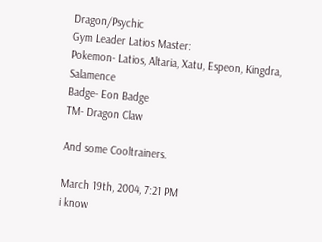Dragon/Psychic
Gym Leader Latios Master:
Pokemon- Latios, Altaria, Xatu, Espeon, Kingdra, Salamence
Badge- Eon Badge
TM- Dragon Claw

And some Cooltrainers.

March 19th, 2004, 7:21 PM
i know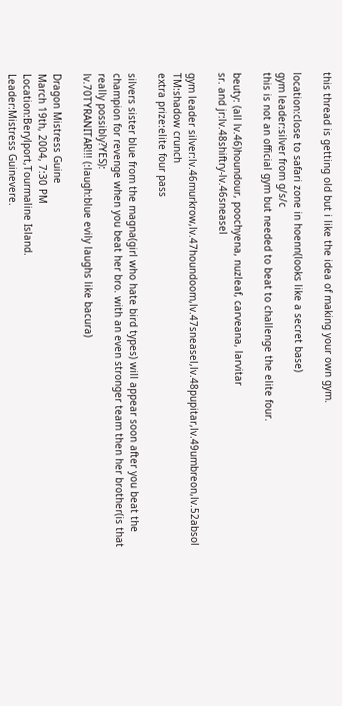this thread is getting old but i like the idea of making your own gym.

location:close to safari zone in hoenn(looks like a secret base)
gym leader:silver from g/s/c
this is not an official gym but needed to beat to challenge the elite four.

beuty: (all lv.46)houndour, poochyena, nuzleaf, carveana, larvitar
sr. and jr:lv.48shiftry-lv.46sneasel

gym leader silver:lv.46murkrow,lv.47houndoom,lv.47sneasel,lv.48pupitar,lv.49umbreon,lv.52absol
TM:shadow crunch
extra prize:elite four pass

silvers sister blue from the magna(girl who hate bird types) will appear soon after you beat the champion for revenge when you beat her bro. with an even stronger team then her brother(is that really possibly?YES):
lv.70TYRANITAR!!! (:laugh:blue evily laughs like bacura)

Dragon Mistress Guine
March 19th, 2004, 7:30 PM
Location:Berylport,Tourmaline Island.
Leader:Mistress Guinevere.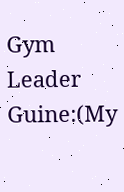Gym Leader Guine:(My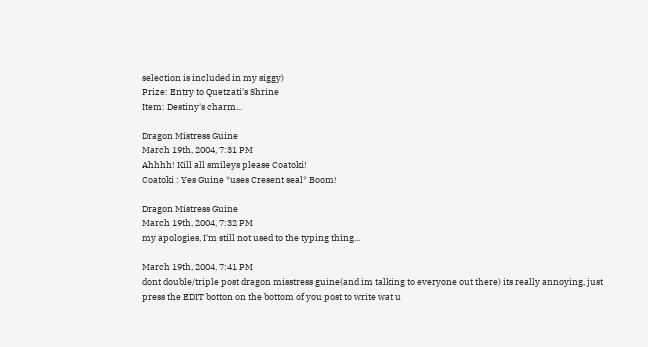selection is included in my siggy)
Prize: Entry to Quetzati's Shrine
Item: Destiny's charm...

Dragon Mistress Guine
March 19th, 2004, 7:31 PM
Ahhhh! Kill all smileys please Coatoki!
Coatoki : Yes Guine *uses Cresent seal* Boom!

Dragon Mistress Guine
March 19th, 2004, 7:32 PM
my apologies, I'm still not used to the typing thing...

March 19th, 2004, 7:41 PM
dont double/triple post dragon misstress guine(and im talking to everyone out there) its really annoying, just press the EDIT botton on the bottom of you post to write wat u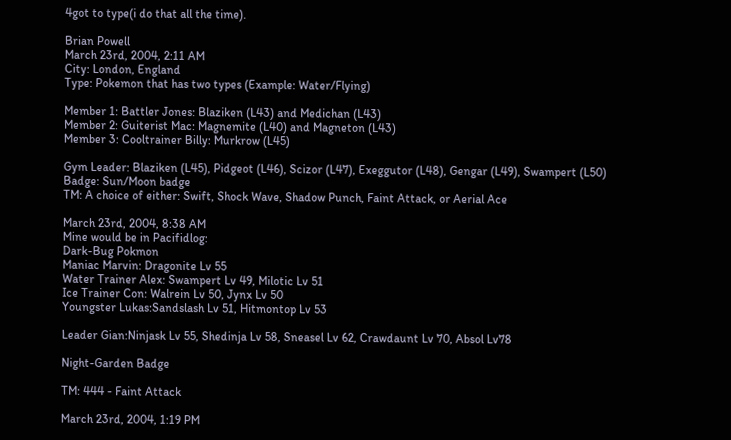4got to type(i do that all the time).

Brian Powell
March 23rd, 2004, 2:11 AM
City: London, England
Type: Pokemon that has two types (Example: Water/Flying)

Member 1: Battler Jones: Blaziken (L43) and Medichan (L43)
Member 2: Guiterist Mac: Magnemite (L40) and Magneton (L43)
Member 3: Cooltrainer Billy: Murkrow (L45)

Gym Leader: Blaziken (L45), Pidgeot (L46), Scizor (L47), Exeggutor (L48), Gengar (L49), Swampert (L50)
Badge: Sun/Moon badge
TM: A choice of either: Swift, Shock Wave, Shadow Punch, Faint Attack, or Aerial Ace

March 23rd, 2004, 8:38 AM
Mine would be in Pacifidlog:
Dark-Bug Pokmon
Maniac Marvin: Dragonite Lv 55
Water Trainer Alex: Swampert Lv 49, Milotic Lv 51
Ice Trainer Con: Walrein Lv 50, Jynx Lv 50
Youngster Lukas:Sandslash Lv 51, Hitmontop Lv 53

Leader Gian:Ninjask Lv 55, Shedinja Lv 58, Sneasel Lv 62, Crawdaunt Lv 70, Absol Lv78

Night-Garden Badge

TM: 444 - Faint Attack

March 23rd, 2004, 1:19 PM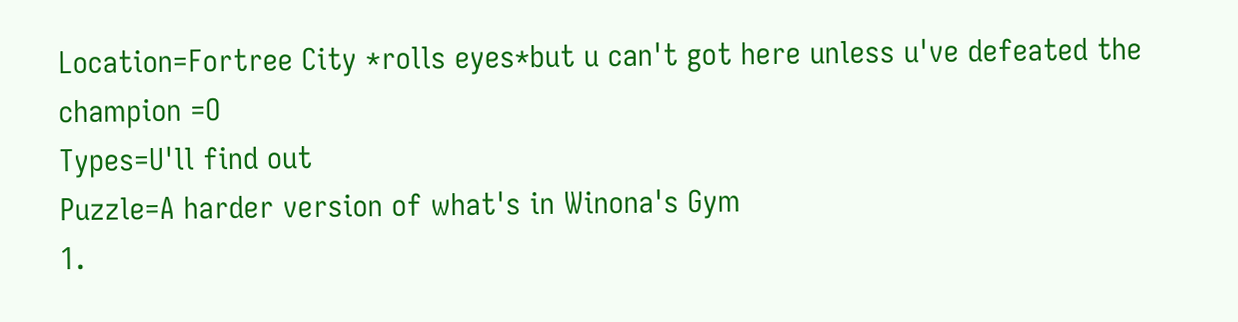Location=Fortree City *rolls eyes*but u can't got here unless u've defeated the champion =O
Types=U'll find out
Puzzle=A harder version of what's in Winona's Gym
1.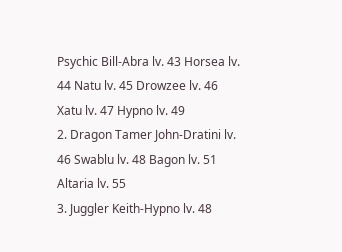Psychic Bill-Abra lv. 43 Horsea lv. 44 Natu lv. 45 Drowzee lv. 46 Xatu lv. 47 Hypno lv. 49
2. Dragon Tamer John-Dratini lv. 46 Swablu lv. 48 Bagon lv. 51 Altaria lv. 55
3. Juggler Keith-Hypno lv. 48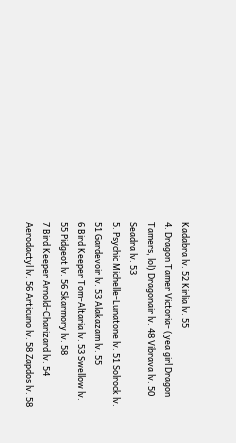Kadabra lv. 52 Kirlia lv. 55
4. Dragon Tamer Victoria- (yea girl Dragon Tamers, lol) Dragonair lv. 48 Vibrava lv. 50 Seadra lv. 53
5. Psychic Michelle-Lunatone lv. 51 Solrock lv. 51 Gardevoir lv. 53 Alakazam lv. 55
6 Bird Keeper Tom-Altaria lv. 53 Swellow lv. 55 Pidgeot lv. 56 Skarmory lv. 58
7 Bird Keeper Arnold-Charizard lv. 54 Aerodactyl lv. 56 Articuno lv. 58 Zapdos lv. 58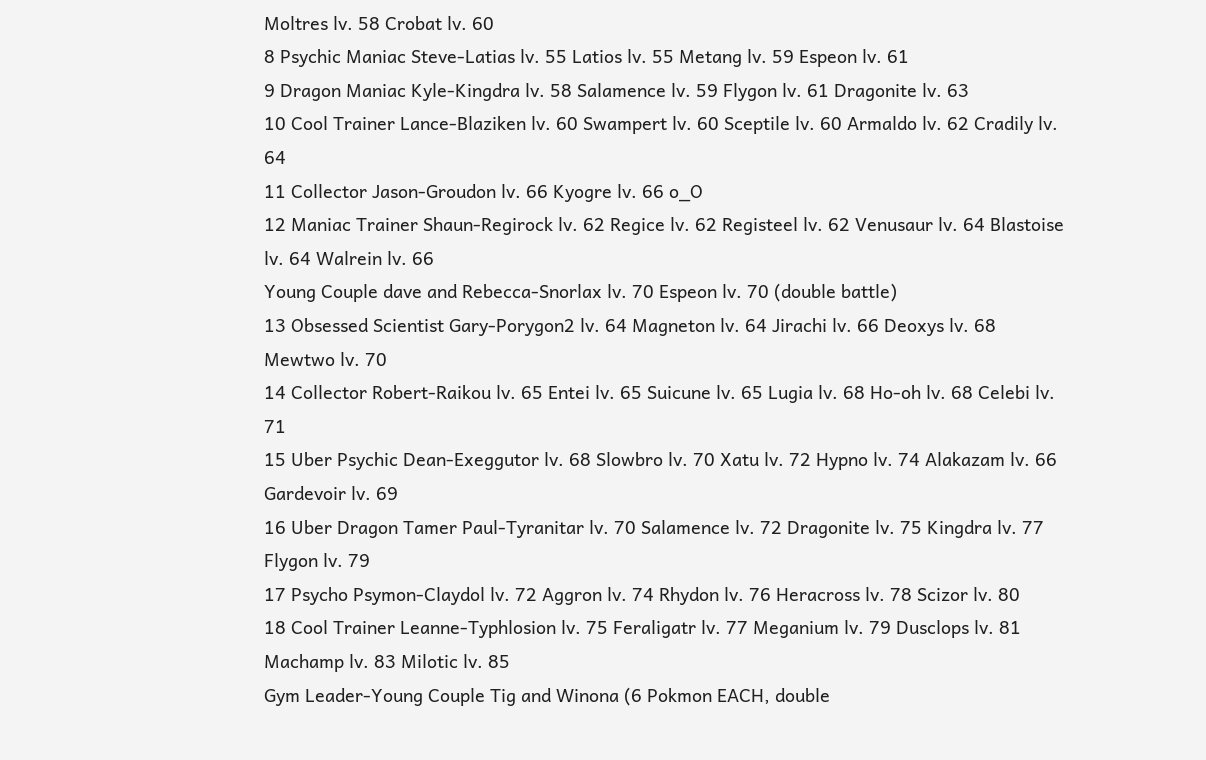Moltres lv. 58 Crobat lv. 60
8 Psychic Maniac Steve-Latias lv. 55 Latios lv. 55 Metang lv. 59 Espeon lv. 61
9 Dragon Maniac Kyle-Kingdra lv. 58 Salamence lv. 59 Flygon lv. 61 Dragonite lv. 63
10 Cool Trainer Lance-Blaziken lv. 60 Swampert lv. 60 Sceptile lv. 60 Armaldo lv. 62 Cradily lv. 64
11 Collector Jason-Groudon lv. 66 Kyogre lv. 66 o_O
12 Maniac Trainer Shaun-Regirock lv. 62 Regice lv. 62 Registeel lv. 62 Venusaur lv. 64 Blastoise lv. 64 Walrein lv. 66
Young Couple dave and Rebecca-Snorlax lv. 70 Espeon lv. 70 (double battle)
13 Obsessed Scientist Gary-Porygon2 lv. 64 Magneton lv. 64 Jirachi lv. 66 Deoxys lv. 68 Mewtwo lv. 70
14 Collector Robert-Raikou lv. 65 Entei lv. 65 Suicune lv. 65 Lugia lv. 68 Ho-oh lv. 68 Celebi lv. 71
15 Uber Psychic Dean-Exeggutor lv. 68 Slowbro lv. 70 Xatu lv. 72 Hypno lv. 74 Alakazam lv. 66 Gardevoir lv. 69
16 Uber Dragon Tamer Paul-Tyranitar lv. 70 Salamence lv. 72 Dragonite lv. 75 Kingdra lv. 77 Flygon lv. 79
17 Psycho Psymon-Claydol lv. 72 Aggron lv. 74 Rhydon lv. 76 Heracross lv. 78 Scizor lv. 80
18 Cool Trainer Leanne-Typhlosion lv. 75 Feraligatr lv. 77 Meganium lv. 79 Dusclops lv. 81 Machamp lv. 83 Milotic lv. 85
Gym Leader-Young Couple Tig and Winona (6 Pokmon EACH, double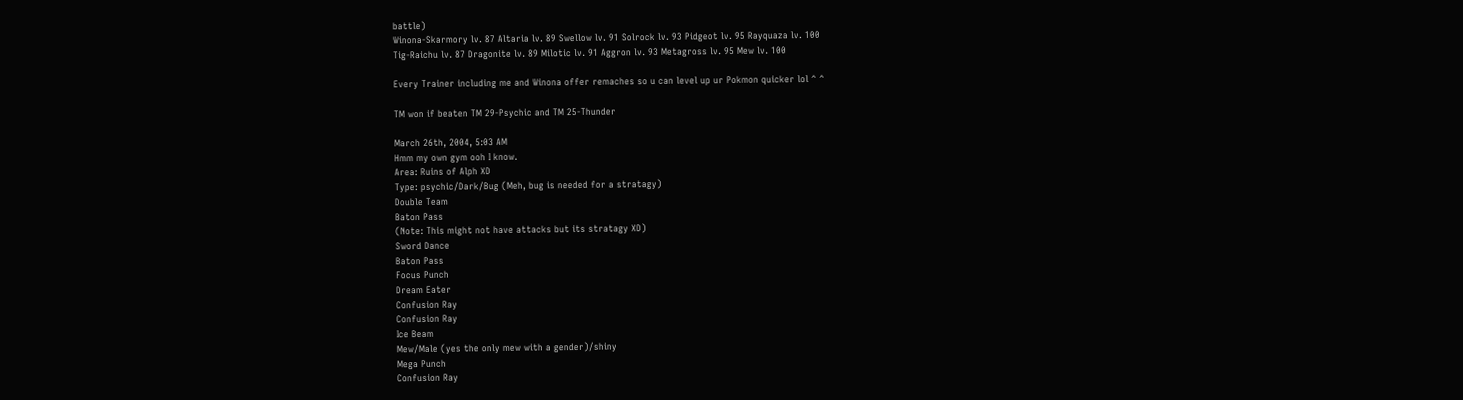battle)
Winona-Skarmory lv. 87 Altaria lv. 89 Swellow lv. 91 Solrock lv. 93 Pidgeot lv. 95 Rayquaza lv. 100
Tig-Raichu lv. 87 Dragonite lv. 89 Milotic lv. 91 Aggron lv. 93 Metagross lv. 95 Mew lv. 100

Every Trainer including me and Winona offer remaches so u can level up ur Pokmon quicker lol ^ ^

TM won if beaten TM 29-Psychic and TM 25-Thunder

March 26th, 2004, 5:03 AM
Hmm my own gym ooh I know.
Area: Ruins of Alph XD
Type: psychic/Dark/Bug (Meh, bug is needed for a stratagy)
Double Team
Baton Pass
(Note: This might not have attacks but its stratagy XD)
Sword Dance
Baton Pass
Focus Punch
Dream Eater
Confusion Ray
Confusion Ray
Ice Beam
Mew/Male (yes the only mew with a gender)/shiny
Mega Punch
Confusion Ray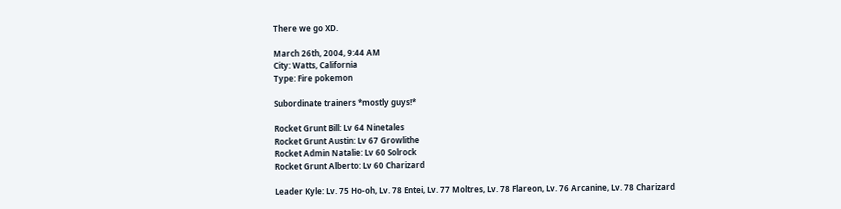There we go XD.

March 26th, 2004, 9:44 AM
City: Watts, California
Type: Fire pokemon

Subordinate trainers *mostly guys!*

Rocket Grunt Bill: Lv 64 Ninetales
Rocket Grunt Austin: Lv 67 Growlithe
Rocket Admin Natalie: Lv 60 Solrock
Rocket Grunt Alberto: Lv 60 Charizard

Leader Kyle: Lv. 75 Ho-oh, Lv. 78 Entei, Lv. 77 Moltres, Lv. 78 Flareon, Lv. 76 Arcanine, Lv. 78 Charizard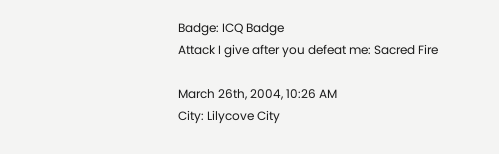Badge: ICQ Badge
Attack I give after you defeat me: Sacred Fire

March 26th, 2004, 10:26 AM
City: Lilycove City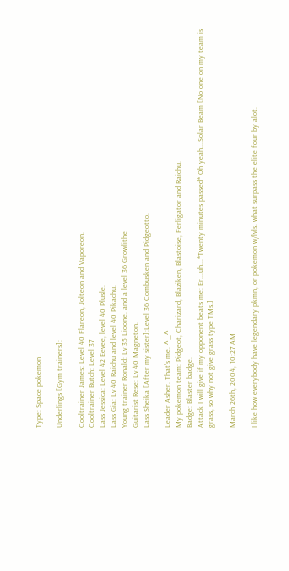Type: Space pokemon

Underlings [Gym trainers]:

Cooltrainer James: Level 40 Flareon, Jolteon and Vaporeon.
Cooltrainer Butch: Level 37
Lass Jessica: Level 42 Eevee, level 40 Plusle.
Lass Gia: Lv 40 Raichu and level 40 Pikachu.
Young trainer Ronald: Lv 35 Lioone. and a level 36 Growlithe
Guitarist Rese: Lv 40 Magneton.
Lass Sheika [After my sister]:Level 36 Combusken and Pidgeotto.

Leader Asher. That's me. ^_^
My pokemon team: Pidgeot, Charizard, Blaziken, Blastoise, Ferligator and Raichu.
Badge: Blaster badge.
Attack I will give if my opponent beats me: Er...uh...*Twenty minutes passed* Oh yeah...Solar Beam [No one on my team is grass, so why not give grass type TMs.]

March 26th, 2004, 10:27 AM

I like how everybody have legendary pkmn, or pokemon w/lvls. what surpass the elite four by alot.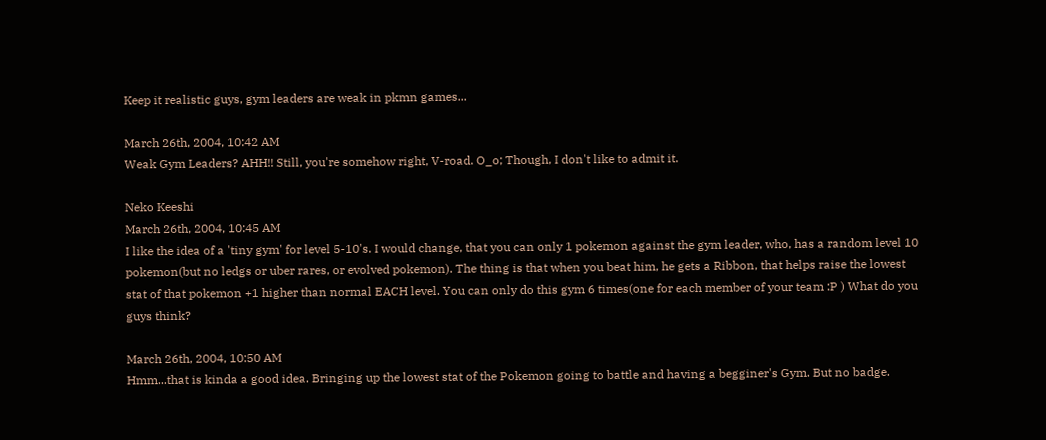Keep it realistic guys, gym leaders are weak in pkmn games...

March 26th, 2004, 10:42 AM
Weak Gym Leaders? AHH!! Still, you're somehow right, V-road. O_o; Though, I don't like to admit it.

Neko Keeshi
March 26th, 2004, 10:45 AM
I like the idea of a 'tiny gym' for level 5-10's. I would change, that you can only 1 pokemon against the gym leader, who, has a random level 10 pokemon(but no ledgs or uber rares, or evolved pokemon). The thing is that when you beat him, he gets a Ribbon, that helps raise the lowest stat of that pokemon +1 higher than normal EACH level. You can only do this gym 6 times(one for each member of your team :P ) What do you guys think?

March 26th, 2004, 10:50 AM
Hmm...that is kinda a good idea. Bringing up the lowest stat of the Pokemon going to battle and having a begginer's Gym. But no badge.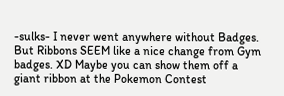-sulks- I never went anywhere without Badges. But Ribbons SEEM like a nice change from Gym badges. XD Maybe you can show them off a giant ribbon at the Pokemon Contest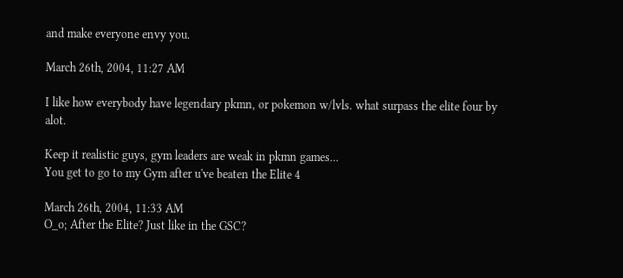and make everyone envy you.

March 26th, 2004, 11:27 AM

I like how everybody have legendary pkmn, or pokemon w/lvls. what surpass the elite four by alot.

Keep it realistic guys, gym leaders are weak in pkmn games...
You get to go to my Gym after u've beaten the Elite 4

March 26th, 2004, 11:33 AM
O_o; After the Elite? Just like in the GSC?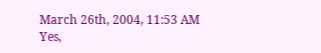March 26th, 2004, 11:53 AM
Yes,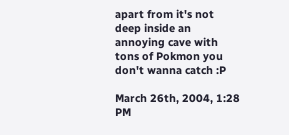apart from it's not deep inside an annoying cave with tons of Pokmon you don't wanna catch :P

March 26th, 2004, 1:28 PM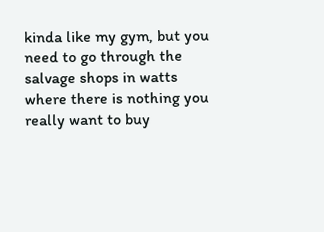kinda like my gym, but you need to go through the salvage shops in watts where there is nothing you really want to buy